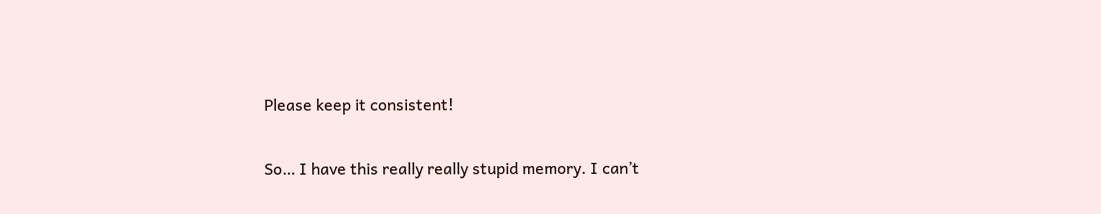Please keep it consistent!

So… I have this really really stupid memory. I can’t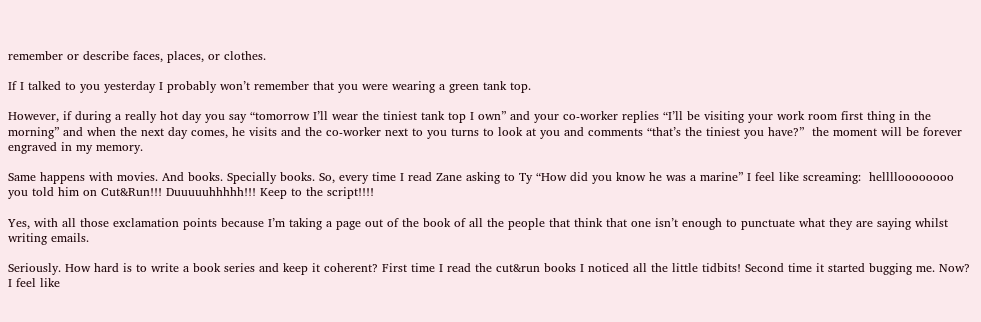remember or describe faces, places, or clothes.

If I talked to you yesterday I probably won’t remember that you were wearing a green tank top.

However, if during a really hot day you say “tomorrow I’ll wear the tiniest tank top I own” and your co-worker replies “I’ll be visiting your work room first thing in the morning” and when the next day comes, he visits and the co-worker next to you turns to look at you and comments “that’s the tiniest you have?”  the moment will be forever engraved in my memory.

Same happens with movies. And books. Specially books. So, every time I read Zane asking to Ty “How did you know he was a marine” I feel like screaming:  helllloooooooo you told him on Cut&Run!!! Duuuuuhhhhh!!! Keep to the script!!!!

Yes, with all those exclamation points because I’m taking a page out of the book of all the people that think that one isn’t enough to punctuate what they are saying whilst writing emails.

Seriously. How hard is to write a book series and keep it coherent? First time I read the cut&run books I noticed all the little tidbits! Second time it started bugging me. Now? I feel like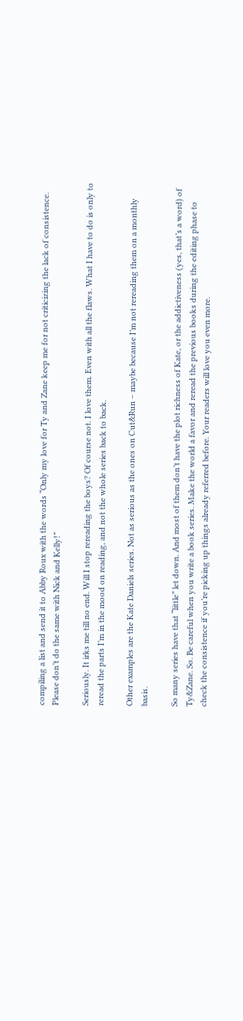compiling a list and send it to Abby Roux with the words “Only my love for Ty and Zane keep me for not criticizing the lack of consistence. Please don’t do the same with Nick and Kelly!”

Seriously. It irks me till no end. Will I stop rereading the boys? Of course not. I love them. Even with all the flaws. What I have to do is only to reread the parts I’m in the mood on reading, and not the whole series back to back.

Other examples are the Kate Daniels series. Not as serious as the ones on Cut&Run – maybe because I’m not rereading them on a monthly basis.

So many series have that “little” let down. And most of them don’t have the plot richness of Kate, or the addictiveness (yes, that’s a word) of Ty&Zane. So. Be careful when you write a book series. Make the world a favor and reread the previous books during the editing phase to check the consistence if you’re picking up things already referred before. Your readers will love you even more.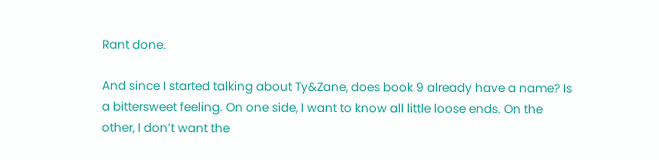Rant done.

And since I started talking about Ty&Zane, does book 9 already have a name? Is a bittersweet feeling. On one side, I want to know all little loose ends. On the other, I don’t want the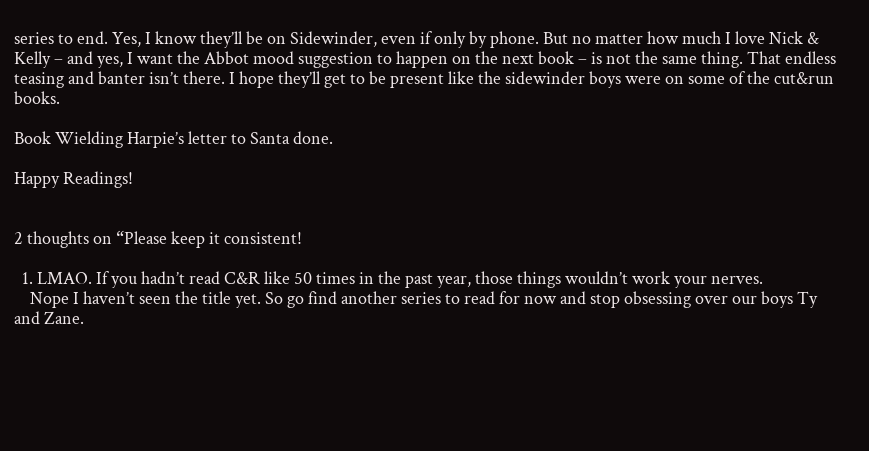series to end. Yes, I know they’ll be on Sidewinder, even if only by phone. But no matter how much I love Nick & Kelly – and yes, I want the Abbot mood suggestion to happen on the next book – is not the same thing. That endless teasing and banter isn’t there. I hope they’ll get to be present like the sidewinder boys were on some of the cut&run books.

Book Wielding Harpie’s letter to Santa done.

Happy Readings!


2 thoughts on “Please keep it consistent!

  1. LMAO. If you hadn’t read C&R like 50 times in the past year, those things wouldn’t work your nerves.
    Nope I haven’t seen the title yet. So go find another series to read for now and stop obsessing over our boys Ty and Zane.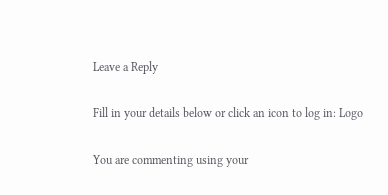Leave a Reply

Fill in your details below or click an icon to log in: Logo

You are commenting using your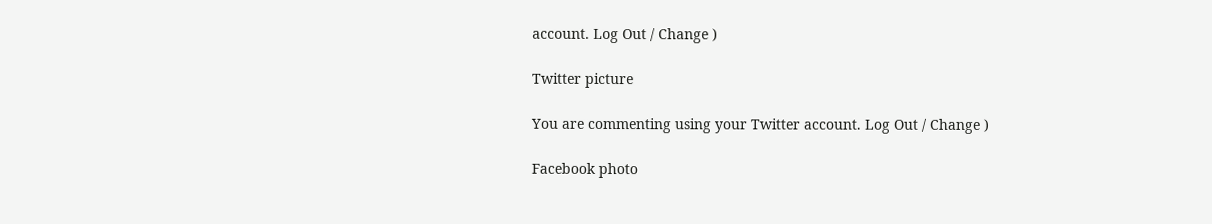account. Log Out / Change )

Twitter picture

You are commenting using your Twitter account. Log Out / Change )

Facebook photo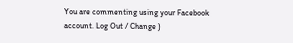You are commenting using your Facebook account. Log Out / Change )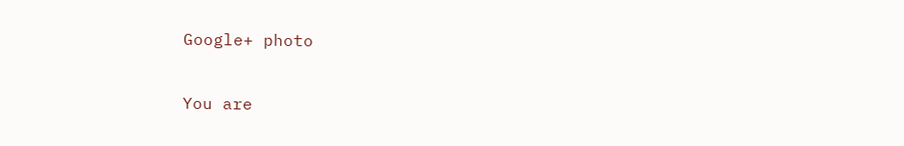Google+ photo

You are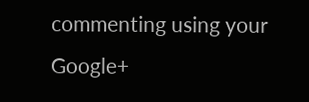commenting using your Google+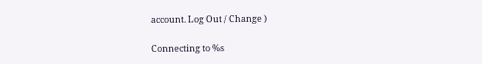account. Log Out / Change )

Connecting to %s